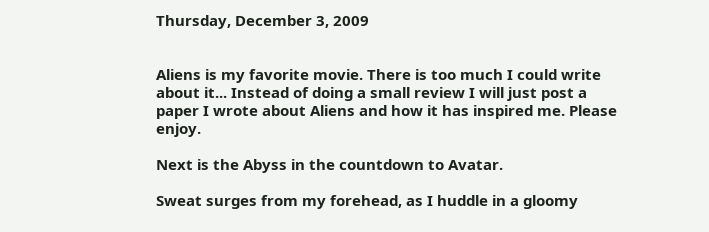Thursday, December 3, 2009


Aliens is my favorite movie. There is too much I could write about it... Instead of doing a small review I will just post a paper I wrote about Aliens and how it has inspired me. Please enjoy.

Next is the Abyss in the countdown to Avatar.

Sweat surges from my forehead, as I huddle in a gloomy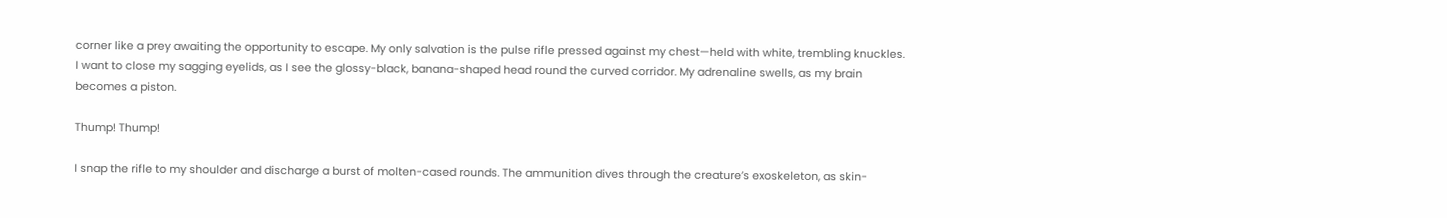corner like a prey awaiting the opportunity to escape. My only salvation is the pulse rifle pressed against my chest—held with white, trembling knuckles. I want to close my sagging eyelids, as I see the glossy-black, banana-shaped head round the curved corridor. My adrenaline swells, as my brain becomes a piston.

Thump! Thump!

I snap the rifle to my shoulder and discharge a burst of molten-cased rounds. The ammunition dives through the creature’s exoskeleton, as skin-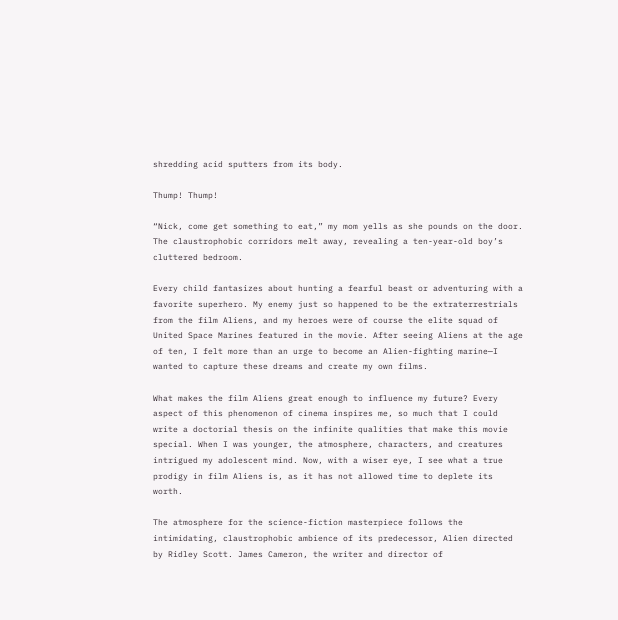shredding acid sputters from its body.

Thump! Thump!

“Nick, come get something to eat,” my mom yells as she pounds on the door. The claustrophobic corridors melt away, revealing a ten-year-old boy’s cluttered bedroom.

Every child fantasizes about hunting a fearful beast or adventuring with a favorite superhero. My enemy just so happened to be the extraterrestrials from the film Aliens, and my heroes were of course the elite squad of United Space Marines featured in the movie. After seeing Aliens at the age of ten, I felt more than an urge to become an Alien-fighting marine—I wanted to capture these dreams and create my own films.

What makes the film Aliens great enough to influence my future? Every aspect of this phenomenon of cinema inspires me, so much that I could write a doctorial thesis on the infinite qualities that make this movie special. When I was younger, the atmosphere, characters, and creatures intrigued my adolescent mind. Now, with a wiser eye, I see what a true prodigy in film Aliens is, as it has not allowed time to deplete its worth.

The atmosphere for the science-fiction masterpiece follows the intimidating, claustrophobic ambience of its predecessor, Alien directed by Ridley Scott. James Cameron, the writer and director of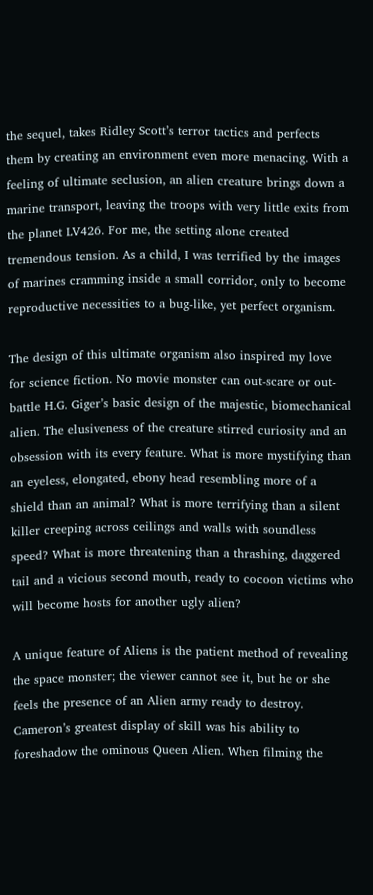the sequel, takes Ridley Scott’s terror tactics and perfects them by creating an environment even more menacing. With a feeling of ultimate seclusion, an alien creature brings down a marine transport, leaving the troops with very little exits from the planet LV426. For me, the setting alone created tremendous tension. As a child, I was terrified by the images of marines cramming inside a small corridor, only to become reproductive necessities to a bug-like, yet perfect organism.

The design of this ultimate organism also inspired my love for science fiction. No movie monster can out-scare or out-battle H.G. Giger’s basic design of the majestic, biomechanical alien. The elusiveness of the creature stirred curiosity and an obsession with its every feature. What is more mystifying than an eyeless, elongated, ebony head resembling more of a shield than an animal? What is more terrifying than a silent killer creeping across ceilings and walls with soundless speed? What is more threatening than a thrashing, daggered tail and a vicious second mouth, ready to cocoon victims who will become hosts for another ugly alien?

A unique feature of Aliens is the patient method of revealing the space monster; the viewer cannot see it, but he or she feels the presence of an Alien army ready to destroy. Cameron’s greatest display of skill was his ability to foreshadow the ominous Queen Alien. When filming the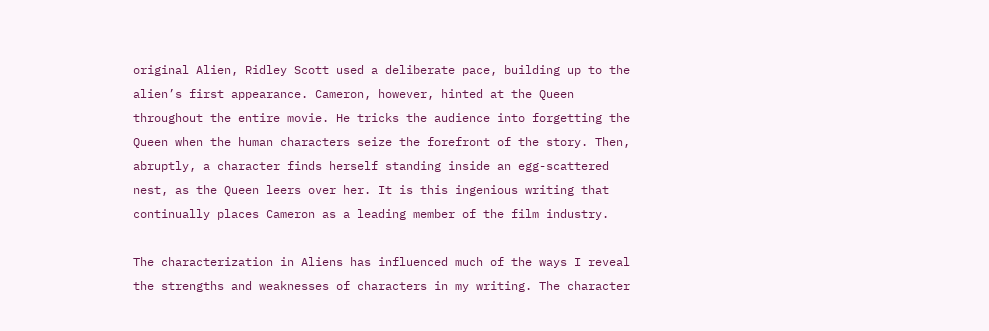original Alien, Ridley Scott used a deliberate pace, building up to the alien’s first appearance. Cameron, however, hinted at the Queen throughout the entire movie. He tricks the audience into forgetting the Queen when the human characters seize the forefront of the story. Then, abruptly, a character finds herself standing inside an egg-scattered nest, as the Queen leers over her. It is this ingenious writing that continually places Cameron as a leading member of the film industry.

The characterization in Aliens has influenced much of the ways I reveal the strengths and weaknesses of characters in my writing. The character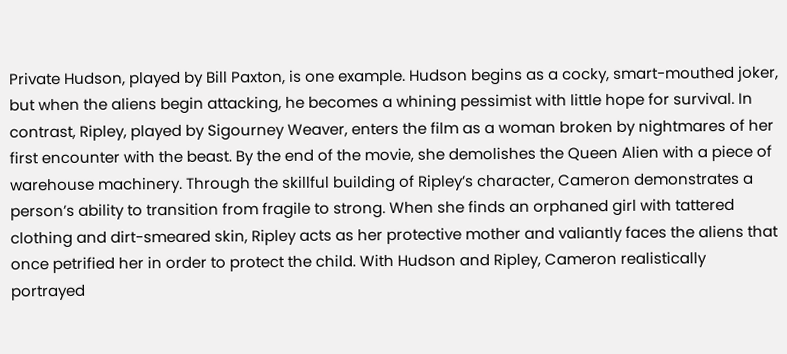Private Hudson, played by Bill Paxton, is one example. Hudson begins as a cocky, smart-mouthed joker, but when the aliens begin attacking, he becomes a whining pessimist with little hope for survival. In contrast, Ripley, played by Sigourney Weaver, enters the film as a woman broken by nightmares of her first encounter with the beast. By the end of the movie, she demolishes the Queen Alien with a piece of warehouse machinery. Through the skillful building of Ripley’s character, Cameron demonstrates a person’s ability to transition from fragile to strong. When she finds an orphaned girl with tattered clothing and dirt-smeared skin, Ripley acts as her protective mother and valiantly faces the aliens that once petrified her in order to protect the child. With Hudson and Ripley, Cameron realistically portrayed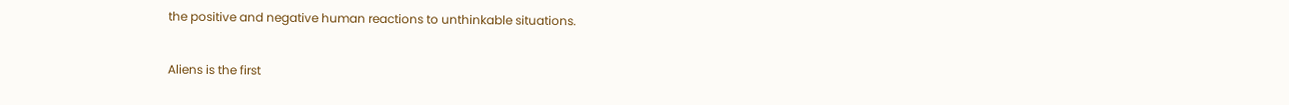the positive and negative human reactions to unthinkable situations.

Aliens is the first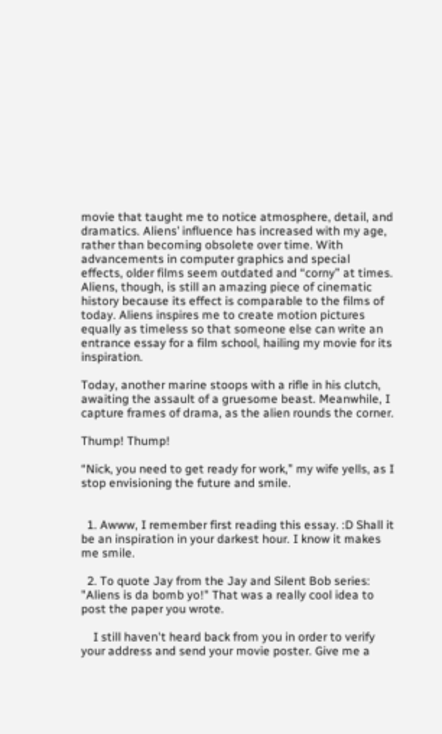movie that taught me to notice atmosphere, detail, and dramatics. Aliens’ influence has increased with my age, rather than becoming obsolete over time. With advancements in computer graphics and special effects, older films seem outdated and “corny” at times. Aliens, though, is still an amazing piece of cinematic history because its effect is comparable to the films of today. Aliens inspires me to create motion pictures equally as timeless so that someone else can write an entrance essay for a film school, hailing my movie for its inspiration.

Today, another marine stoops with a rifle in his clutch, awaiting the assault of a gruesome beast. Meanwhile, I capture frames of drama, as the alien rounds the corner.

Thump! Thump!

“Nick, you need to get ready for work,” my wife yells, as I stop envisioning the future and smile.


  1. Awww, I remember first reading this essay. :D Shall it be an inspiration in your darkest hour. I know it makes me smile.

  2. To quote Jay from the Jay and Silent Bob series: "Aliens is da bomb yo!" That was a really cool idea to post the paper you wrote.

    I still haven't heard back from you in order to verify your address and send your movie poster. Give me a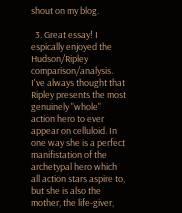shout on my blog.

  3. Great essay! I espically enjoyed the Hudson/Ripley comparison/analysis. I've always thought that Ripley presents the most genuinely "whole" action hero to ever appear on celluloid. In one way she is a perfect manifistation of the archetypal hero which all action stars aspire to, but she is also the mother, the life-giver,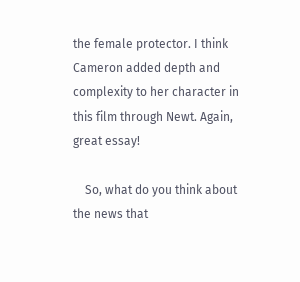the female protector. I think Cameron added depth and complexity to her character in this film through Newt. Again, great essay!

    So, what do you think about the news that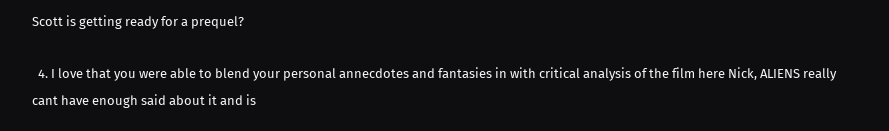Scott is getting ready for a prequel?

  4. I love that you were able to blend your personal annecdotes and fantasies in with critical analysis of the film here Nick, ALIENS really cant have enough said about it and is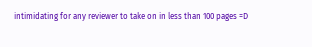intimidating for any reviewer to take on in less than 100 pages =D